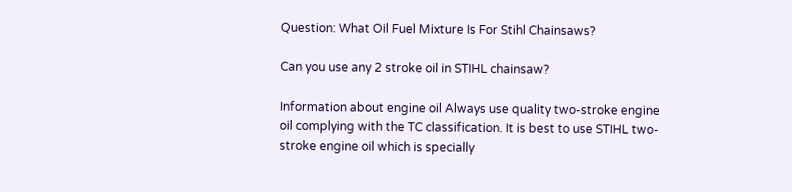Question: What Oil Fuel Mixture Is For Stihl Chainsaws?

Can you use any 2 stroke oil in STIHL chainsaw?

Information about engine oil Always use quality two-stroke engine oil complying with the TC classification. It is best to use STIHL two-stroke engine oil which is specially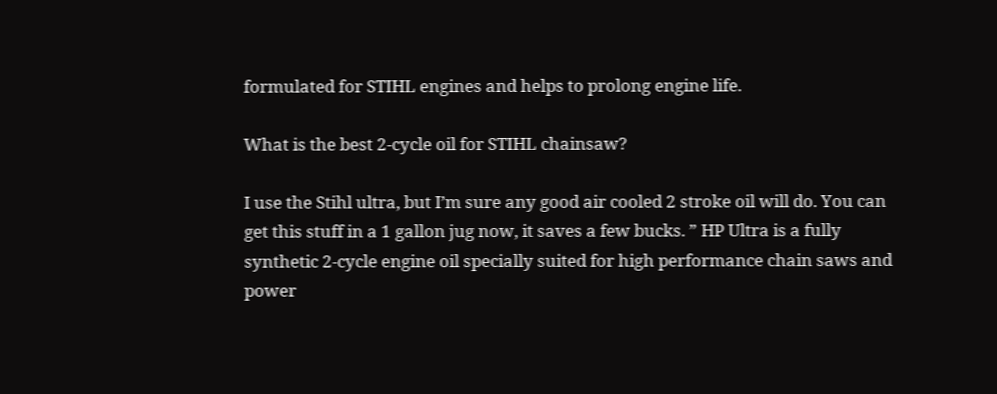formulated for STIHL engines and helps to prolong engine life.

What is the best 2-cycle oil for STIHL chainsaw?

I use the Stihl ultra, but I’m sure any good air cooled 2 stroke oil will do. You can get this stuff in a 1 gallon jug now, it saves a few bucks. ” HP Ultra is a fully synthetic 2-cycle engine oil specially suited for high performance chain saws and power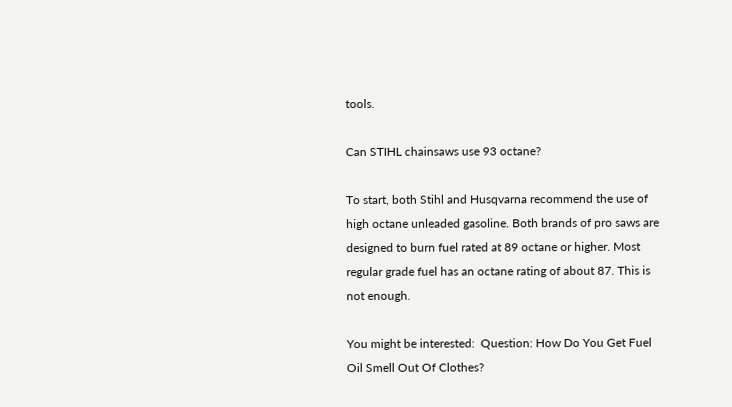tools.

Can STIHL chainsaws use 93 octane?

To start, both Stihl and Husqvarna recommend the use of high octane unleaded gasoline. Both brands of pro saws are designed to burn fuel rated at 89 octane or higher. Most regular grade fuel has an octane rating of about 87. This is not enough.

You might be interested:  Question: How Do You Get Fuel Oil Smell Out Of Clothes?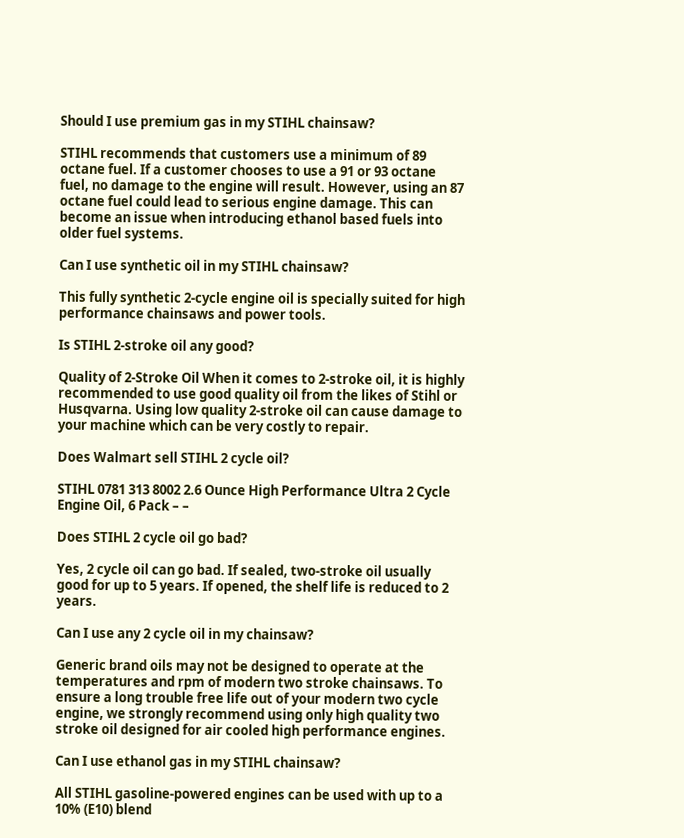Should I use premium gas in my STIHL chainsaw?

STIHL recommends that customers use a minimum of 89 octane fuel. If a customer chooses to use a 91 or 93 octane fuel, no damage to the engine will result. However, using an 87 octane fuel could lead to serious engine damage. This can become an issue when introducing ethanol based fuels into older fuel systems.

Can I use synthetic oil in my STIHL chainsaw?

This fully synthetic 2-cycle engine oil is specially suited for high performance chainsaws and power tools.

Is STIHL 2-stroke oil any good?

Quality of 2-Stroke Oil When it comes to 2-stroke oil, it is highly recommended to use good quality oil from the likes of Stihl or Husqvarna. Using low quality 2-stroke oil can cause damage to your machine which can be very costly to repair.

Does Walmart sell STIHL 2 cycle oil?

STIHL 0781 313 8002 2.6 Ounce High Performance Ultra 2 Cycle Engine Oil, 6 Pack – –

Does STIHL 2 cycle oil go bad?

Yes, 2 cycle oil can go bad. If sealed, two-stroke oil usually good for up to 5 years. If opened, the shelf life is reduced to 2 years.

Can I use any 2 cycle oil in my chainsaw?

Generic brand oils may not be designed to operate at the temperatures and rpm of modern two stroke chainsaws. To ensure a long trouble free life out of your modern two cycle engine, we strongly recommend using only high quality two stroke oil designed for air cooled high performance engines.

Can I use ethanol gas in my STIHL chainsaw?

All STIHL gasoline-powered engines can be used with up to a 10% (E10) blend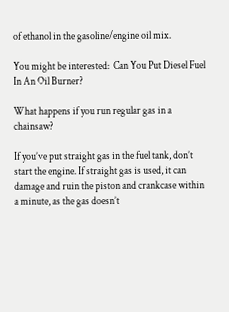of ethanol in the gasoline/engine oil mix.

You might be interested:  Can You Put Diesel Fuel In An Oil Burner?

What happens if you run regular gas in a chainsaw?

If you’ve put straight gas in the fuel tank, don’t start the engine. If straight gas is used, it can damage and ruin the piston and crankcase within a minute, as the gas doesn’t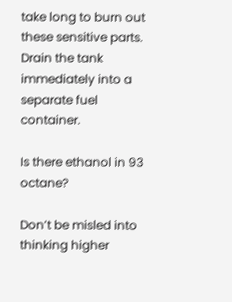take long to burn out these sensitive parts. Drain the tank immediately into a separate fuel container.

Is there ethanol in 93 octane?

Don’t be misled into thinking higher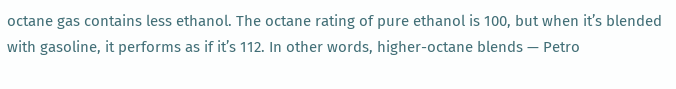octane gas contains less ethanol. The octane rating of pure ethanol is 100, but when it’s blended with gasoline, it performs as if it’s 112. In other words, higher-octane blends — Petro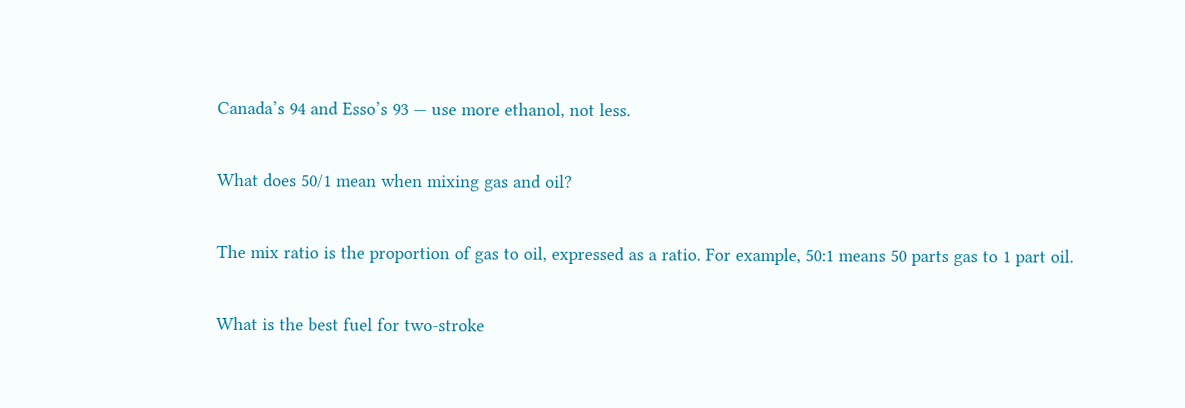Canada’s 94 and Esso’s 93 — use more ethanol, not less.

What does 50/1 mean when mixing gas and oil?

The mix ratio is the proportion of gas to oil, expressed as a ratio. For example, 50:1 means 50 parts gas to 1 part oil.

What is the best fuel for two-stroke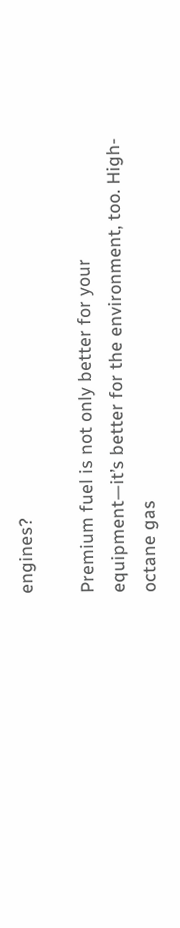engines?

Premium fuel is not only better for your equipment—it’s better for the environment, too. High-octane gas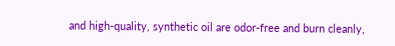and high-quality, synthetic oil are odor-free and burn cleanly,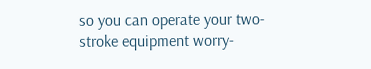so you can operate your two-stroke equipment worry-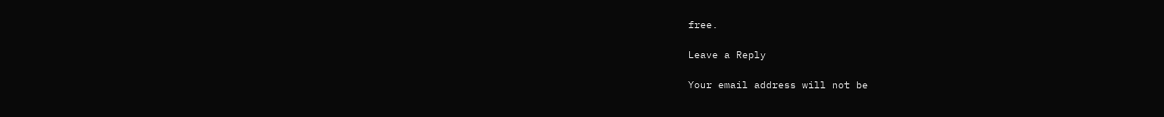free.

Leave a Reply

Your email address will not be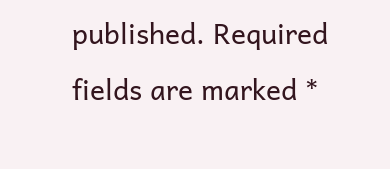published. Required fields are marked *